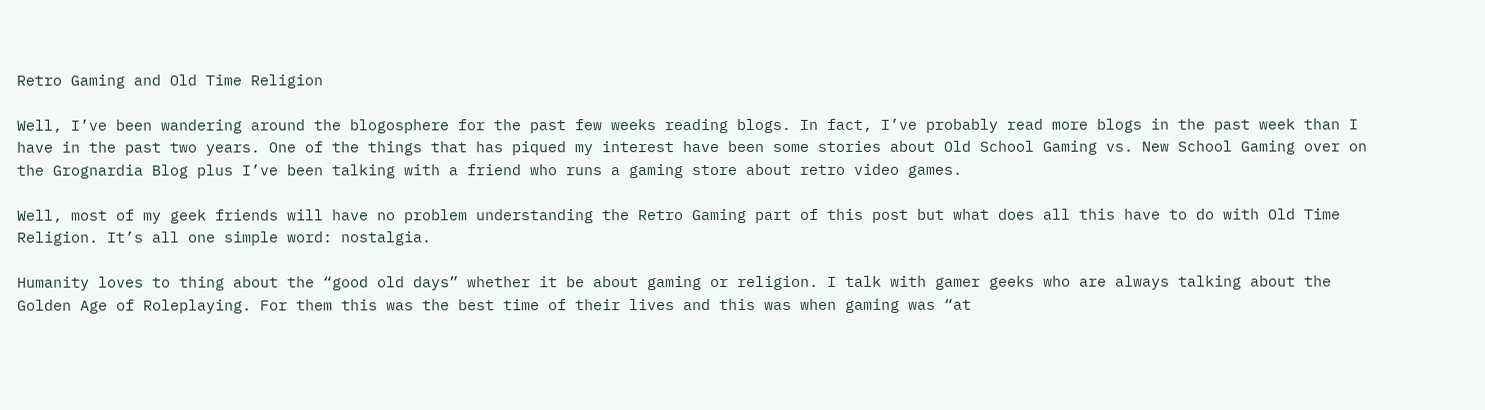Retro Gaming and Old Time Religion

Well, I’ve been wandering around the blogosphere for the past few weeks reading blogs. In fact, I’ve probably read more blogs in the past week than I have in the past two years. One of the things that has piqued my interest have been some stories about Old School Gaming vs. New School Gaming over on the Grognardia Blog plus I’ve been talking with a friend who runs a gaming store about retro video games.

Well, most of my geek friends will have no problem understanding the Retro Gaming part of this post but what does all this have to do with Old Time Religion. It’s all one simple word: nostalgia.

Humanity loves to thing about the “good old days” whether it be about gaming or religion. I talk with gamer geeks who are always talking about the Golden Age of Roleplaying. For them this was the best time of their lives and this was when gaming was “at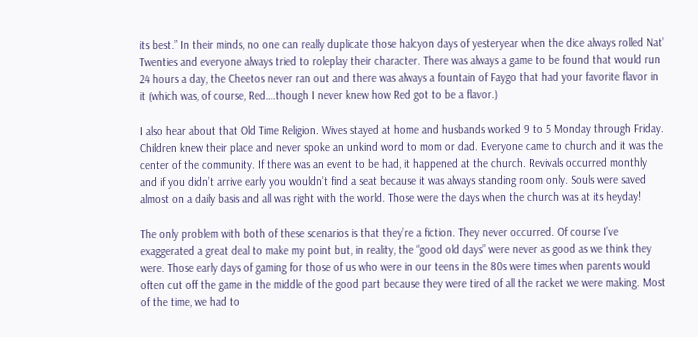its best.” In their minds, no one can really duplicate those halcyon days of yesteryear when the dice always rolled Nat’ Twenties and everyone always tried to roleplay their character. There was always a game to be found that would run 24 hours a day, the Cheetos never ran out and there was always a fountain of Faygo that had your favorite flavor in it (which was, of course, Red….though I never knew how Red got to be a flavor.)

I also hear about that Old Time Religion. Wives stayed at home and husbands worked 9 to 5 Monday through Friday. Children knew their place and never spoke an unkind word to mom or dad. Everyone came to church and it was the center of the community. If there was an event to be had, it happened at the church. Revivals occurred monthly and if you didn’t arrive early you wouldn’t find a seat because it was always standing room only. Souls were saved almost on a daily basis and all was right with the world. Those were the days when the church was at its heyday!

The only problem with both of these scenarios is that they’re a fiction. They never occurred. Of course I’ve exaggerated a great deal to make my point but, in reality, the “good old days” were never as good as we think they were. Those early days of gaming for those of us who were in our teens in the 80s were times when parents would often cut off the game in the middle of the good part because they were tired of all the racket we were making. Most of the time, we had to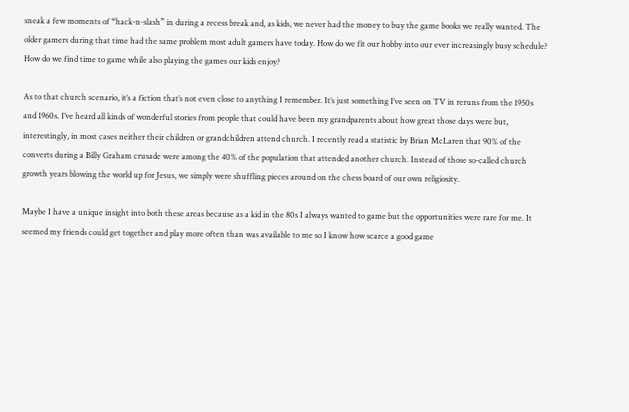sneak a few moments of “hack-n-slash” in during a recess break and, as kids, we never had the money to buy the game books we really wanted. The older gamers during that time had the same problem most adult gamers have today. How do we fit our hobby into our ever increasingly busy schedule? How do we find time to game while also playing the games our kids enjoy?

As to that church scenario, it’s a fiction that’s not even close to anything I remember. It’s just something I’ve seen on TV in reruns from the 1950s and 1960s. I’ve heard all kinds of wonderful stories from people that could have been my grandparents about how great those days were but, interestingly, in most cases neither their children or grandchildren attend church. I recently read a statistic by Brian McLaren that 90% of the converts during a Billy Graham crusade were among the 40% of the population that attended another church. Instead of those so-called church growth years blowing the world up for Jesus, we simply were shuffling pieces around on the chess board of our own religiosity.

Maybe I have a unique insight into both these areas because as a kid in the 80s I always wanted to game but the opportunities were rare for me. It seemed my friends could get together and play more often than was available to me so I know how scarce a good game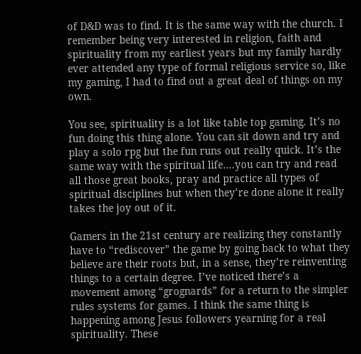of D&D was to find. It is the same way with the church. I remember being very interested in religion, faith and spirituality from my earliest years but my family hardly ever attended any type of formal religious service so, like my gaming, I had to find out a great deal of things on my own.

You see, spirituality is a lot like table top gaming. It’s no fun doing this thing alone. You can sit down and try and play a solo rpg but the fun runs out really quick. It’s the same way with the spiritual life….you can try and read all those great books, pray and practice all types of spiritual disciplines but when they’re done alone it really takes the joy out of it.

Gamers in the 21st century are realizing they constantly have to “rediscover” the game by going back to what they believe are their roots but, in a sense, they’re reinventing things to a certain degree. I’ve noticed there’s a movement among “grognards” for a return to the simpler rules systems for games. I think the same thing is happening among Jesus followers yearning for a real spirituality. These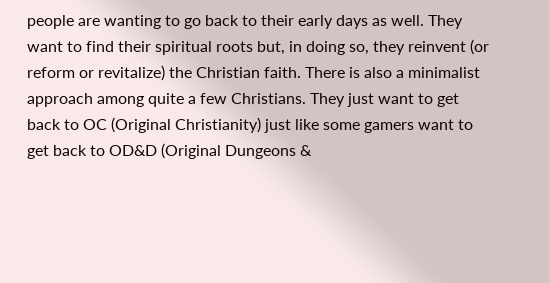people are wanting to go back to their early days as well. They want to find their spiritual roots but, in doing so, they reinvent (or reform or revitalize) the Christian faith. There is also a minimalist approach among quite a few Christians. They just want to get back to OC (Original Christianity) just like some gamers want to get back to OD&D (Original Dungeons &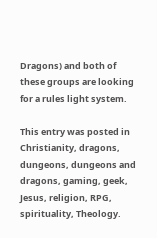Dragons) and both of these groups are looking for a rules light system.

This entry was posted in Christianity, dragons, dungeons, dungeons and dragons, gaming, geek, Jesus, religion, RPG, spirituality, Theology.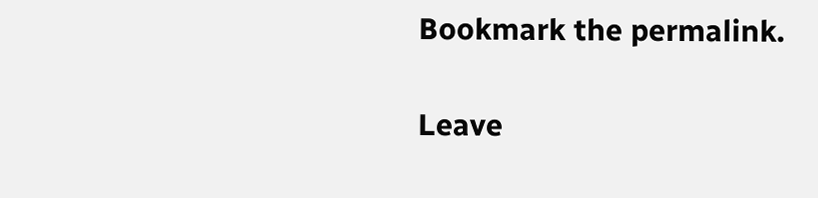Bookmark the permalink.

Leave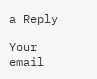a Reply

Your email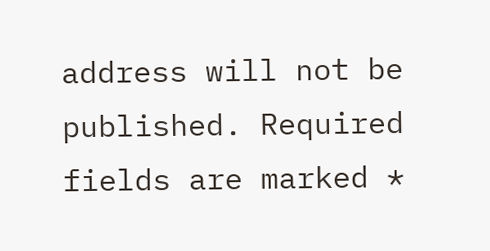address will not be published. Required fields are marked *